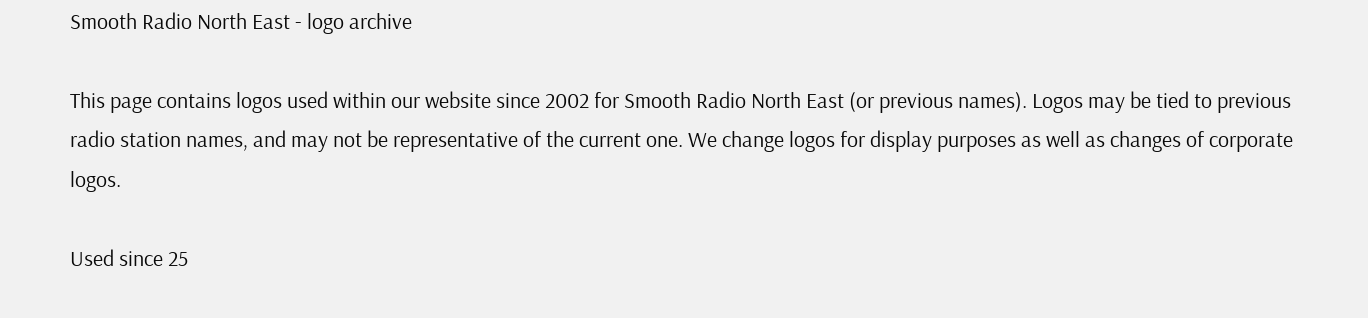Smooth Radio North East - logo archive

This page contains logos used within our website since 2002 for Smooth Radio North East (or previous names). Logos may be tied to previous radio station names, and may not be representative of the current one. We change logos for display purposes as well as changes of corporate logos.

Used since 25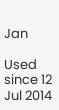Jan

Used since 12 Jul 2014